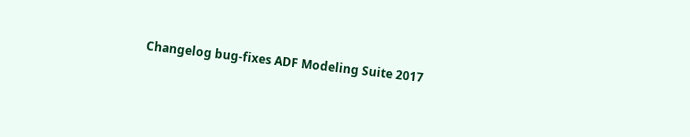Changelog bug-fixes ADF Modeling Suite 2017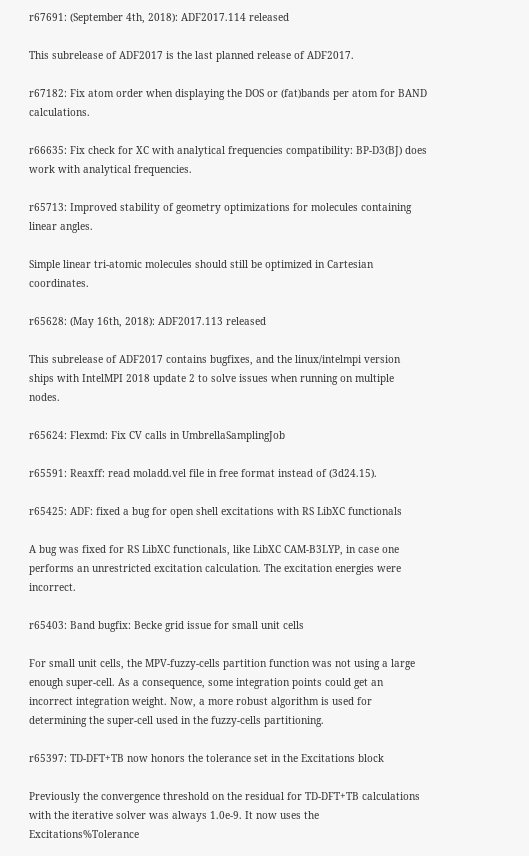r67691: (September 4th, 2018): ADF2017.114 released

This subrelease of ADF2017 is the last planned release of ADF2017.

r67182: Fix atom order when displaying the DOS or (fat)bands per atom for BAND calculations.

r66635: Fix check for XC with analytical frequencies compatibility: BP-D3(BJ) does work with analytical frequencies.

r65713: Improved stability of geometry optimizations for molecules containing linear angles.

Simple linear tri-atomic molecules should still be optimized in Cartesian coordinates.

r65628: (May 16th, 2018): ADF2017.113 released

This subrelease of ADF2017 contains bugfixes, and the linux/intelmpi version ships with IntelMPI 2018 update 2 to solve issues when running on multiple nodes.

r65624: Flexmd: Fix CV calls in UmbrellaSamplingJob

r65591: Reaxff: read moladd.vel file in free format instead of (3d24.15).

r65425: ADF: fixed a bug for open shell excitations with RS LibXC functionals

A bug was fixed for RS LibXC functionals, like LibXC CAM-B3LYP, in case one performs an unrestricted excitation calculation. The excitation energies were incorrect.

r65403: Band bugfix: Becke grid issue for small unit cells

For small unit cells, the MPV-fuzzy-cells partition function was not using a large enough super-cell. As a consequence, some integration points could get an incorrect integration weight. Now, a more robust algorithm is used for determining the super-cell used in the fuzzy-cells partitioning.

r65397: TD-DFT+TB now honors the tolerance set in the Excitations block

Previously the convergence threshold on the residual for TD-DFT+TB calculations with the iterative solver was always 1.0e-9. It now uses the Excitations%Tolerance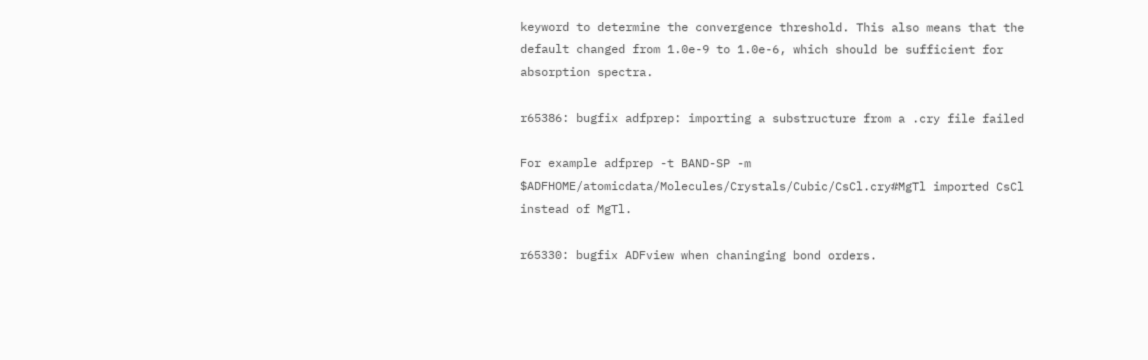keyword to determine the convergence threshold. This also means that the default changed from 1.0e-9 to 1.0e-6, which should be sufficient for absorption spectra.

r65386: bugfix adfprep: importing a substructure from a .cry file failed

For example adfprep -t BAND-SP -m $ADFHOME/atomicdata/Molecules/Crystals/Cubic/CsCl.cry#MgTl imported CsCl instead of MgTl.

r65330: bugfix ADFview when chaninging bond orders.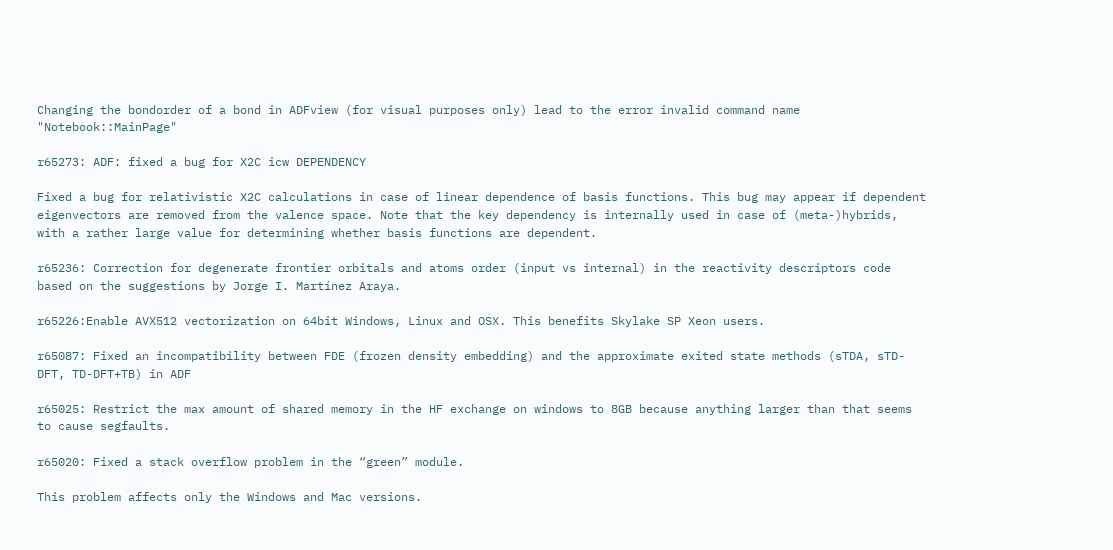Changing the bondorder of a bond in ADFview (for visual purposes only) lead to the error invalid command name "Notebook::MainPage"

r65273: ADF: fixed a bug for X2C icw DEPENDENCY

Fixed a bug for relativistic X2C calculations in case of linear dependence of basis functions. This bug may appear if dependent eigenvectors are removed from the valence space. Note that the key dependency is internally used in case of (meta-)hybrids, with a rather large value for determining whether basis functions are dependent.

r65236: Correction for degenerate frontier orbitals and atoms order (input vs internal) in the reactivity descriptors code based on the suggestions by Jorge I. Martínez Araya.

r65226:Enable AVX512 vectorization on 64bit Windows, Linux and OSX. This benefits Skylake SP Xeon users.

r65087: Fixed an incompatibility between FDE (frozen density embedding) and the approximate exited state methods (sTDA, sTD-DFT, TD-DFT+TB) in ADF

r65025: Restrict the max amount of shared memory in the HF exchange on windows to 8GB because anything larger than that seems to cause segfaults.

r65020: Fixed a stack overflow problem in the “green” module.

This problem affects only the Windows and Mac versions.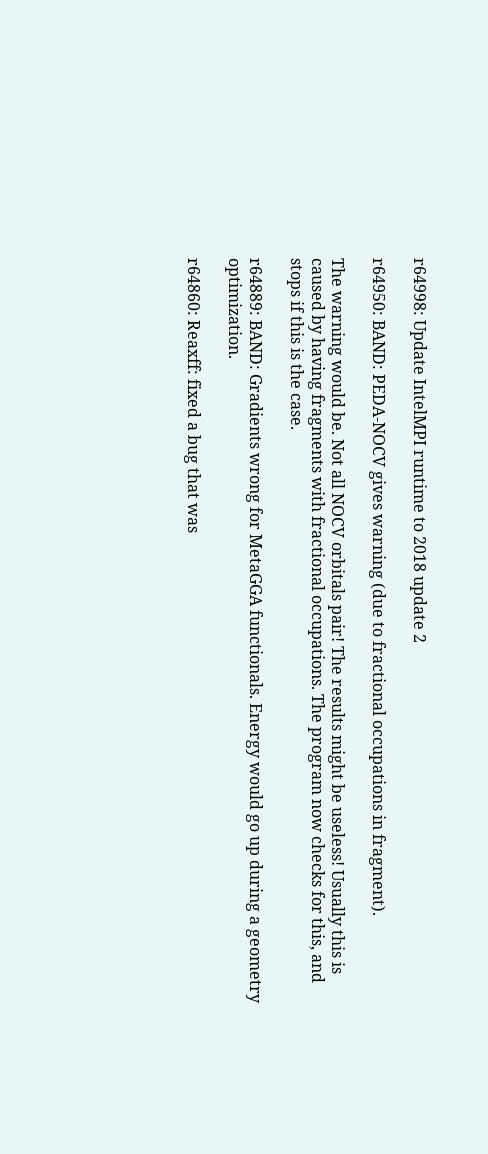r64998: Update IntelMPI runtime to 2018 update 2

r64950: BAND: PEDA-NOCV gives warning (due to fractional occupations in fragment).

The warning would be. Not all NOCV orbitals pair! The results might be useless! Usually this is caused by having fragments with fractional occupations. The program now checks for this, and stops if this is the case.

r64889: BAND: Gradients wrong for MetaGGA functionals. Energy would go up during a geometry optimization.

r64860: Reaxff: fixed a bug that was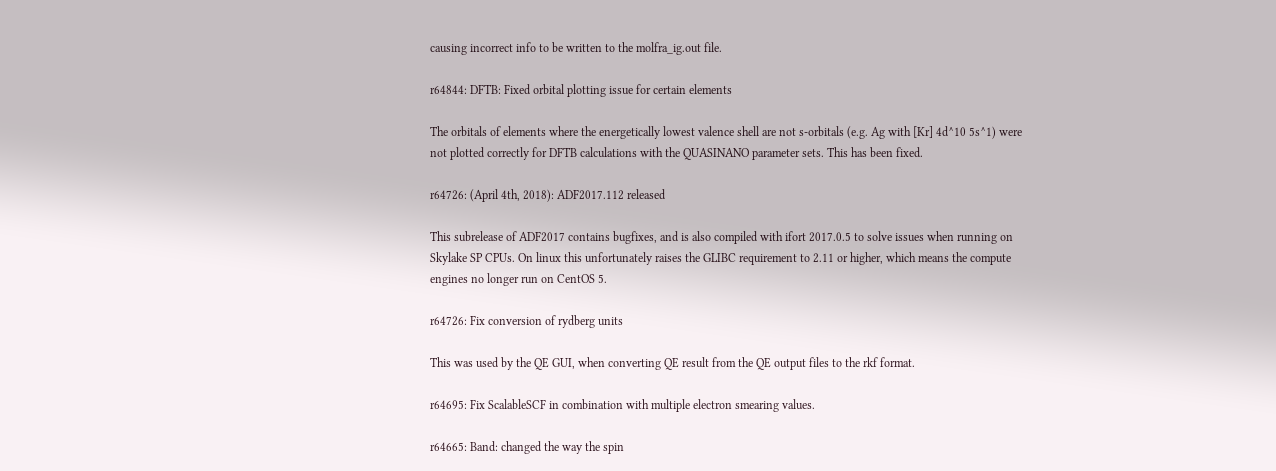causing incorrect info to be written to the molfra_ig.out file.

r64844: DFTB: Fixed orbital plotting issue for certain elements

The orbitals of elements where the energetically lowest valence shell are not s-orbitals (e.g. Ag with [Kr] 4d^10 5s^1) were not plotted correctly for DFTB calculations with the QUASINANO parameter sets. This has been fixed.

r64726: (April 4th, 2018): ADF2017.112 released

This subrelease of ADF2017 contains bugfixes, and is also compiled with ifort 2017.0.5 to solve issues when running on Skylake SP CPUs. On linux this unfortunately raises the GLIBC requirement to 2.11 or higher, which means the compute engines no longer run on CentOS 5.

r64726: Fix conversion of rydberg units

This was used by the QE GUI, when converting QE result from the QE output files to the rkf format.

r64695: Fix ScalableSCF in combination with multiple electron smearing values.

r64665: Band: changed the way the spin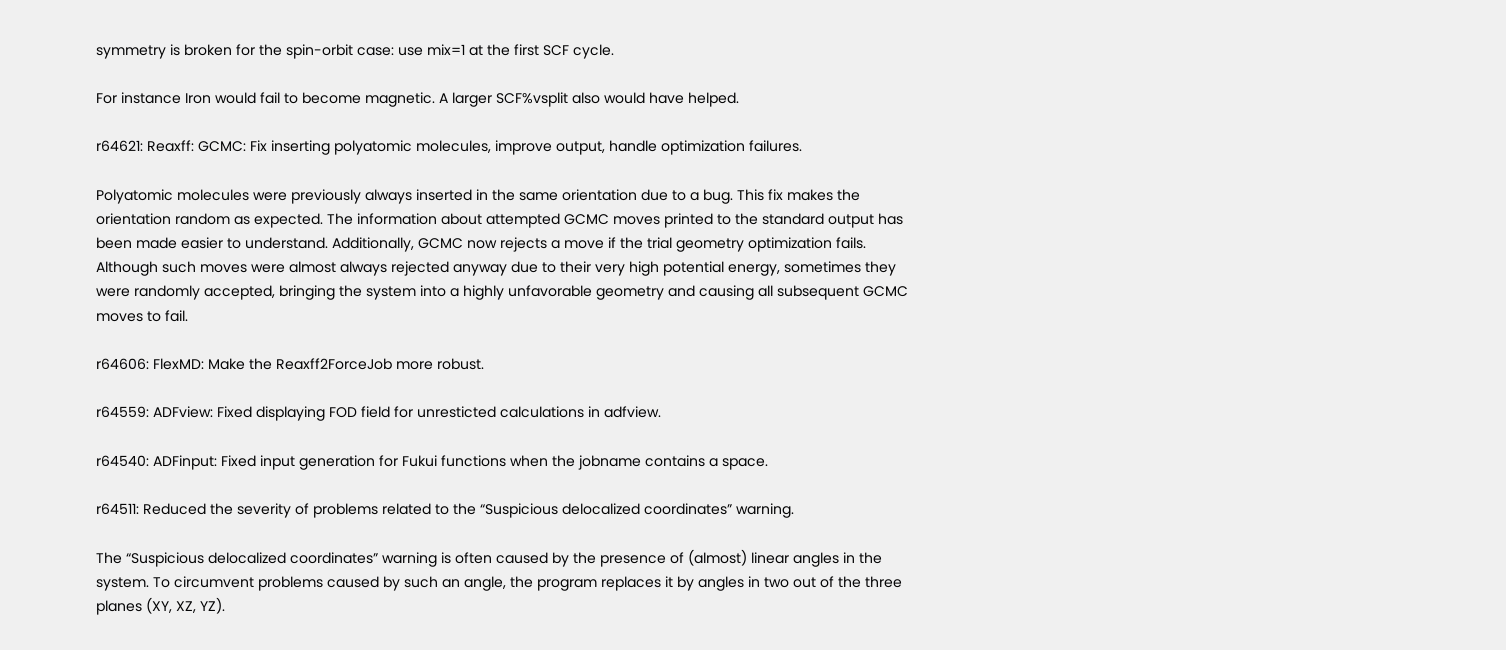symmetry is broken for the spin-orbit case: use mix=1 at the first SCF cycle.

For instance Iron would fail to become magnetic. A larger SCF%vsplit also would have helped.

r64621: Reaxff: GCMC: Fix inserting polyatomic molecules, improve output, handle optimization failures.

Polyatomic molecules were previously always inserted in the same orientation due to a bug. This fix makes the orientation random as expected. The information about attempted GCMC moves printed to the standard output has been made easier to understand. Additionally, GCMC now rejects a move if the trial geometry optimization fails. Although such moves were almost always rejected anyway due to their very high potential energy, sometimes they were randomly accepted, bringing the system into a highly unfavorable geometry and causing all subsequent GCMC moves to fail.

r64606: FlexMD: Make the Reaxff2ForceJob more robust.

r64559: ADFview: Fixed displaying FOD field for unresticted calculations in adfview.

r64540: ADFinput: Fixed input generation for Fukui functions when the jobname contains a space.

r64511: Reduced the severity of problems related to the “Suspicious delocalized coordinates” warning.

The “Suspicious delocalized coordinates” warning is often caused by the presence of (almost) linear angles in the system. To circumvent problems caused by such an angle, the program replaces it by angles in two out of the three planes (XY, XZ, YZ).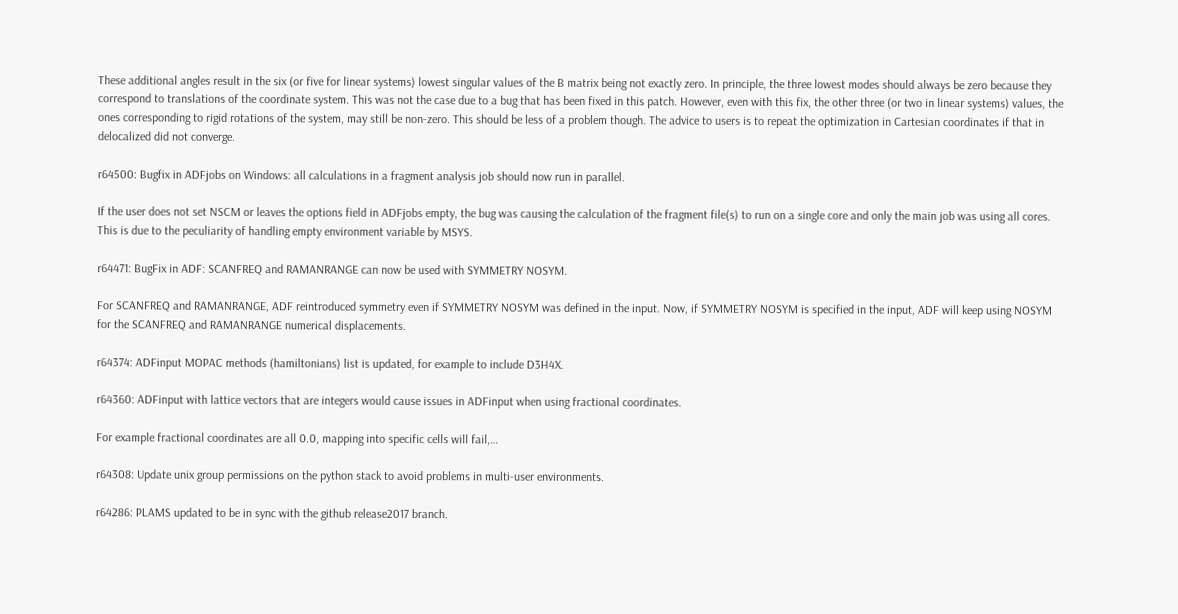These additional angles result in the six (or five for linear systems) lowest singular values of the B matrix being not exactly zero. In principle, the three lowest modes should always be zero because they correspond to translations of the coordinate system. This was not the case due to a bug that has been fixed in this patch. However, even with this fix, the other three (or two in linear systems) values, the ones corresponding to rigid rotations of the system, may still be non-zero. This should be less of a problem though. The advice to users is to repeat the optimization in Cartesian coordinates if that in delocalized did not converge.

r64500: Bugfix in ADFjobs on Windows: all calculations in a fragment analysis job should now run in parallel.

If the user does not set NSCM or leaves the options field in ADFjobs empty, the bug was causing the calculation of the fragment file(s) to run on a single core and only the main job was using all cores. This is due to the peculiarity of handling empty environment variable by MSYS.

r64471: BugFix in ADF: SCANFREQ and RAMANRANGE can now be used with SYMMETRY NOSYM.

For SCANFREQ and RAMANRANGE, ADF reintroduced symmetry even if SYMMETRY NOSYM was defined in the input. Now, if SYMMETRY NOSYM is specified in the input, ADF will keep using NOSYM for the SCANFREQ and RAMANRANGE numerical displacements.

r64374: ADFinput MOPAC methods (hamiltonians) list is updated, for example to include D3H4X.

r64360: ADFinput with lattice vectors that are integers would cause issues in ADFinput when using fractional coordinates.

For example fractional coordinates are all 0.0, mapping into specific cells will fail,…

r64308: Update unix group permissions on the python stack to avoid problems in multi-user environments.

r64286: PLAMS updated to be in sync with the github release2017 branch.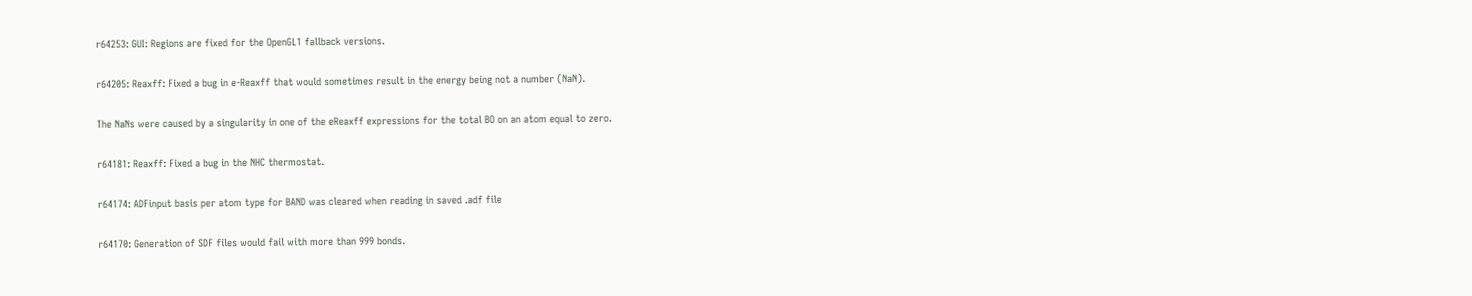r64253: GUI: Regions are fixed for the OpenGL1 fallback versions.

r64205: Reaxff: Fixed a bug in e-Reaxff that would sometimes result in the energy being not a number (NaN).

The NaNs were caused by a singularity in one of the eReaxff expressions for the total BO on an atom equal to zero.

r64181: Reaxff: Fixed a bug in the NHC thermostat.

r64174: ADFinput basis per atom type for BAND was cleared when reading in saved .adf file

r64170: Generation of SDF files would fail with more than 999 bonds.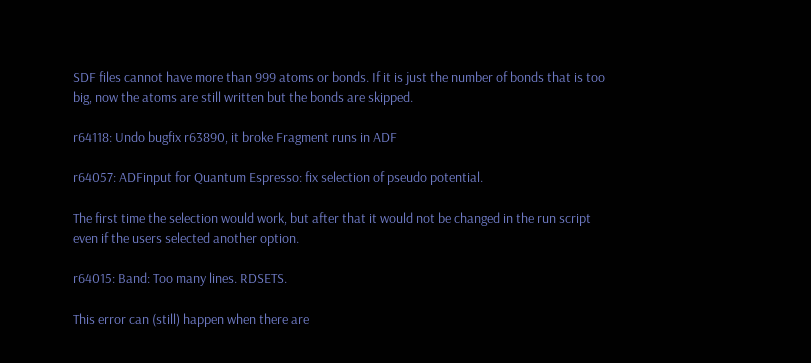SDF files cannot have more than 999 atoms or bonds. If it is just the number of bonds that is too big, now the atoms are still written but the bonds are skipped.

r64118: Undo bugfix r63890, it broke Fragment runs in ADF

r64057: ADFinput for Quantum Espresso: fix selection of pseudo potential.

The first time the selection would work, but after that it would not be changed in the run script even if the users selected another option.

r64015: Band: Too many lines. RDSETS.

This error can (still) happen when there are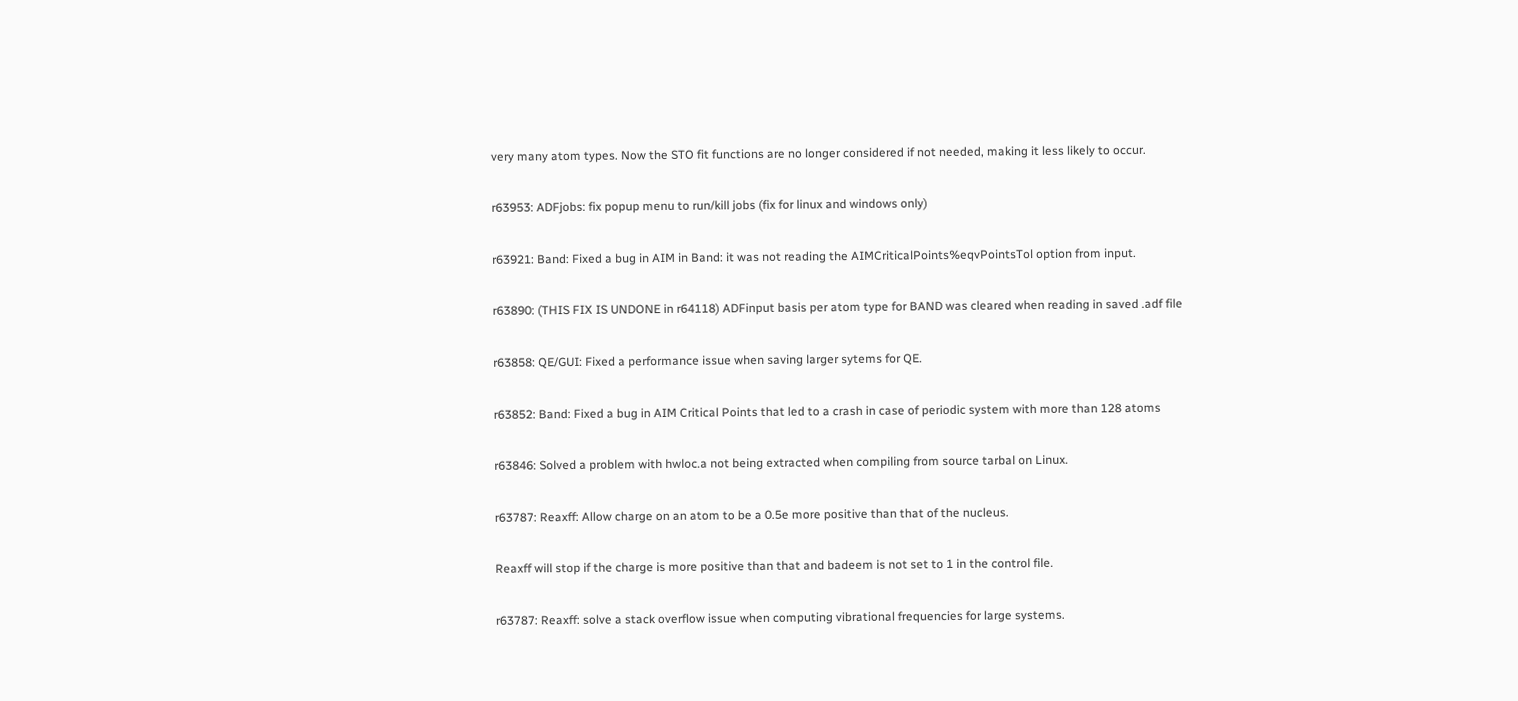very many atom types. Now the STO fit functions are no longer considered if not needed, making it less likely to occur.

r63953: ADFjobs: fix popup menu to run/kill jobs (fix for linux and windows only)

r63921: Band: Fixed a bug in AIM in Band: it was not reading the AIMCriticalPoints%eqvPointsTol option from input.

r63890: (THIS FIX IS UNDONE in r64118) ADFinput basis per atom type for BAND was cleared when reading in saved .adf file

r63858: QE/GUI: Fixed a performance issue when saving larger sytems for QE.

r63852: Band: Fixed a bug in AIM Critical Points that led to a crash in case of periodic system with more than 128 atoms

r63846: Solved a problem with hwloc.a not being extracted when compiling from source tarbal on Linux.

r63787: Reaxff: Allow charge on an atom to be a 0.5e more positive than that of the nucleus.

Reaxff will stop if the charge is more positive than that and badeem is not set to 1 in the control file.

r63787: Reaxff: solve a stack overflow issue when computing vibrational frequencies for large systems.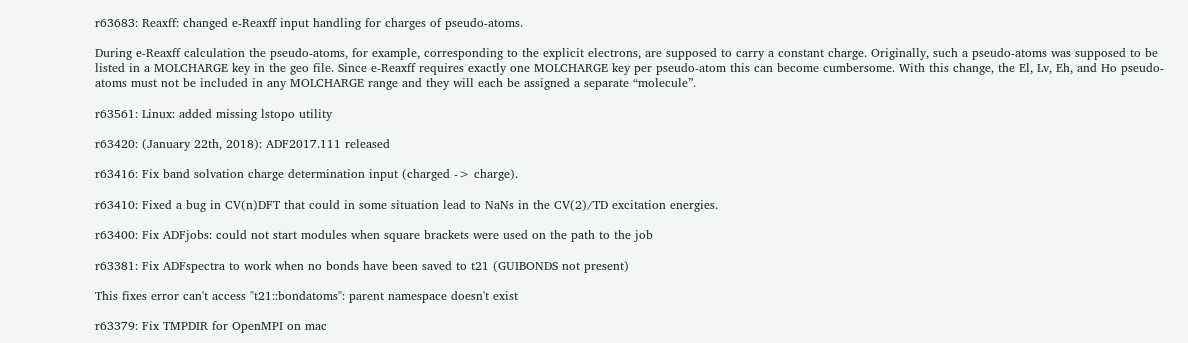r63683: Reaxff: changed e-Reaxff input handling for charges of pseudo-atoms.

During e-Reaxff calculation the pseudo-atoms, for example, corresponding to the explicit electrons, are supposed to carry a constant charge. Originally, such a pseudo-atoms was supposed to be listed in a MOLCHARGE key in the geo file. Since e-Reaxff requires exactly one MOLCHARGE key per pseudo-atom this can become cumbersome. With this change, the El, Lv, Eh, and Ho pseudo-atoms must not be included in any MOLCHARGE range and they will each be assigned a separate “molecule”.

r63561: Linux: added missing lstopo utility

r63420: (January 22th, 2018): ADF2017.111 released

r63416: Fix band solvation charge determination input (charged -> charge).

r63410: Fixed a bug in CV(n)DFT that could in some situation lead to NaNs in the CV(2)/TD excitation energies.

r63400: Fix ADFjobs: could not start modules when square brackets were used on the path to the job

r63381: Fix ADFspectra to work when no bonds have been saved to t21 (GUIBONDS not present)

This fixes error can't access "t21::bondatoms": parent namespace doesn't exist

r63379: Fix TMPDIR for OpenMPI on mac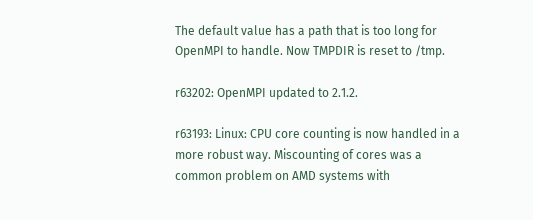The default value has a path that is too long for OpenMPI to handle. Now TMPDIR is reset to /tmp.

r63202: OpenMPI updated to 2.1.2.

r63193: Linux: CPU core counting is now handled in a more robust way. Miscounting of cores was a common problem on AMD systems with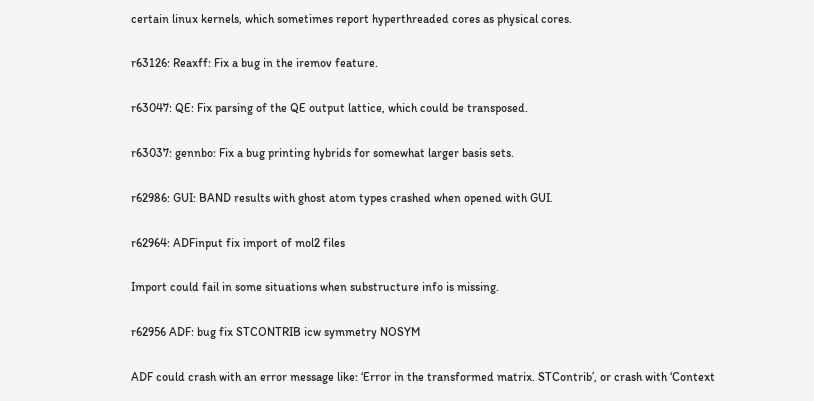certain linux kernels, which sometimes report hyperthreaded cores as physical cores.

r63126: Reaxff: Fix a bug in the iremov feature.

r63047: QE: Fix parsing of the QE output lattice, which could be transposed.

r63037: gennbo: Fix a bug printing hybrids for somewhat larger basis sets.

r62986: GUI: BAND results with ghost atom types crashed when opened with GUI.

r62964: ADFinput fix import of mol2 files

Import could fail in some situations when substructure info is missing.

r62956 ADF: bug fix STCONTRIB icw symmetry NOSYM

ADF could crash with an error message like: ‘Error in the transformed matrix. STContrib’, or crash with ‘Context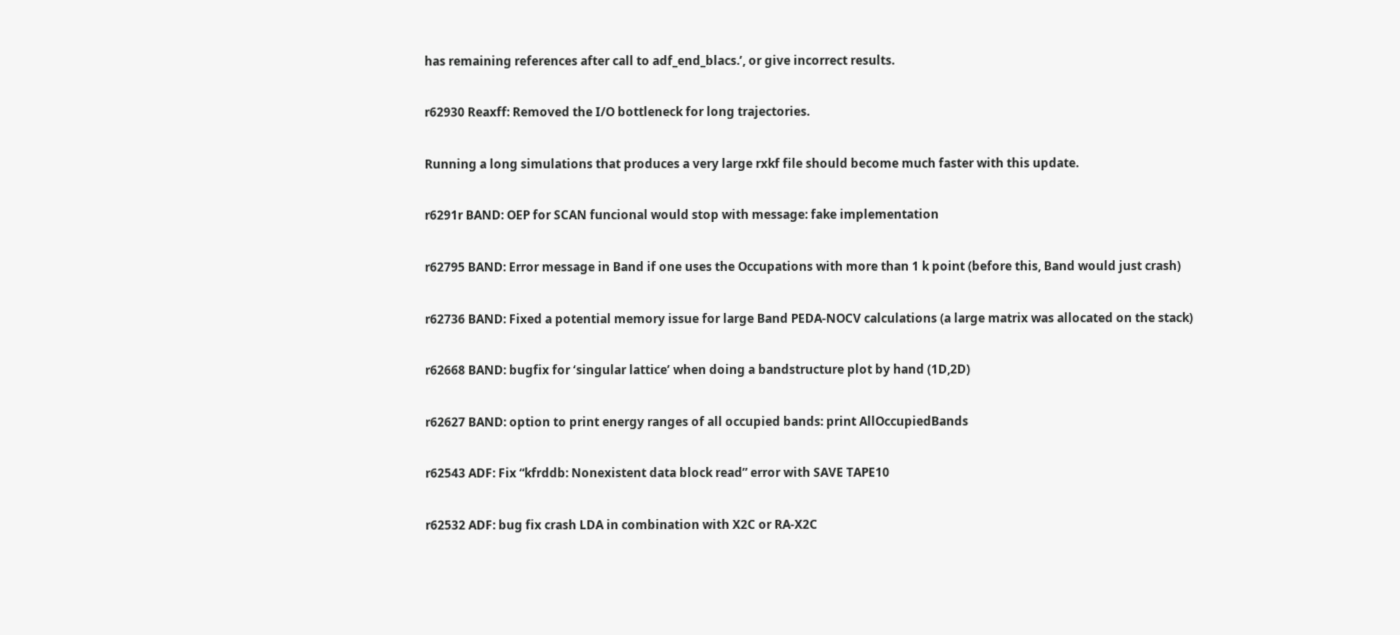has remaining references after call to adf_end_blacs.’, or give incorrect results.

r62930 Reaxff: Removed the I/O bottleneck for long trajectories.

Running a long simulations that produces a very large rxkf file should become much faster with this update.

r6291r BAND: OEP for SCAN funcional would stop with message: fake implementation

r62795 BAND: Error message in Band if one uses the Occupations with more than 1 k point (before this, Band would just crash)

r62736 BAND: Fixed a potential memory issue for large Band PEDA-NOCV calculations (a large matrix was allocated on the stack)

r62668 BAND: bugfix for ‘singular lattice’ when doing a bandstructure plot by hand (1D,2D)

r62627 BAND: option to print energy ranges of all occupied bands: print AllOccupiedBands

r62543 ADF: Fix “kfrddb: Nonexistent data block read” error with SAVE TAPE10

r62532 ADF: bug fix crash LDA in combination with X2C or RA-X2C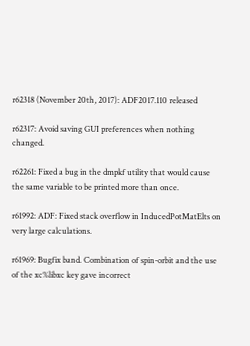r62318 (November 20th, 2017): ADF2017.110 released

r62317: Avoid saving GUI preferences when nothing changed.

r62261: Fixed a bug in the dmpkf utility that would cause the same variable to be printed more than once.

r61992: ADF: Fixed stack overflow in InducedPotMatElts on very large calculations.

r61969: Bugfix band. Combination of spin-orbit and the use of the xc%libxc key gave incorrect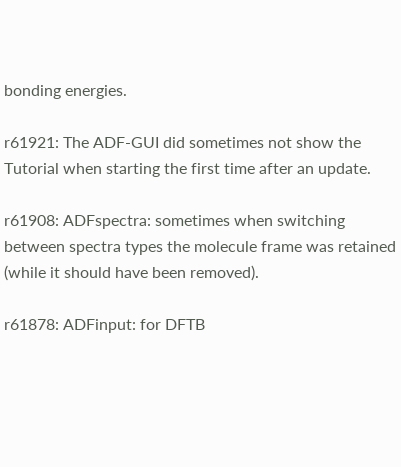bonding energies.

r61921: The ADF-GUI did sometimes not show the Tutorial when starting the first time after an update.

r61908: ADFspectra: sometimes when switching between spectra types the molecule frame was retained (while it should have been removed).

r61878: ADFinput: for DFTB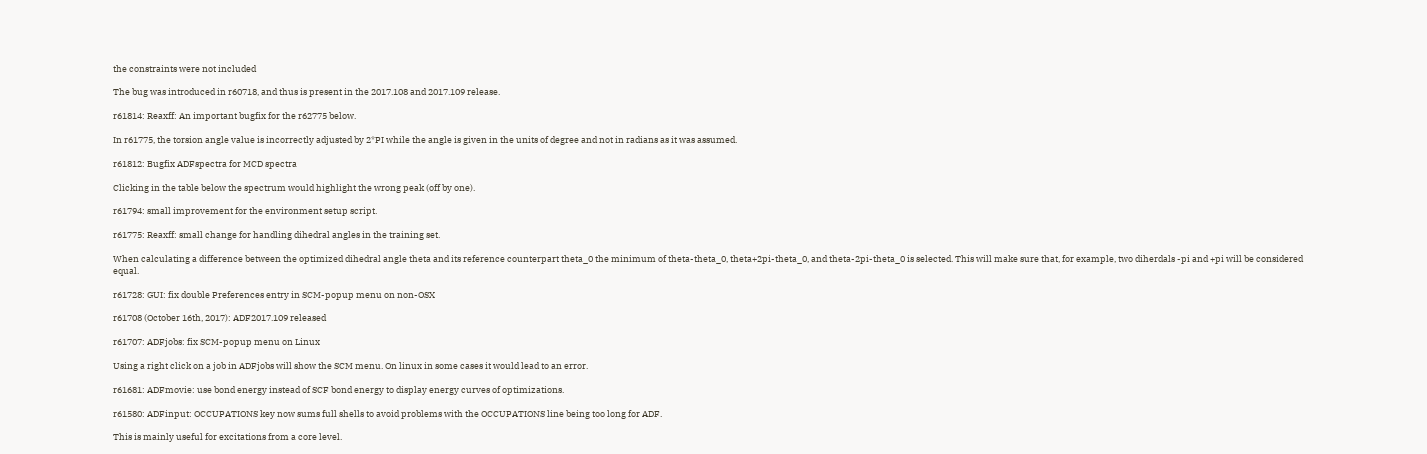the constraints were not included

The bug was introduced in r60718, and thus is present in the 2017.108 and 2017.109 release.

r61814: Reaxff: An important bugfix for the r62775 below.

In r61775, the torsion angle value is incorrectly adjusted by 2*PI while the angle is given in the units of degree and not in radians as it was assumed.

r61812: Bugfix ADFspectra for MCD spectra

Clicking in the table below the spectrum would highlight the wrong peak (off by one).

r61794: small improvement for the environment setup script.

r61775: Reaxff: small change for handling dihedral angles in the training set.

When calculating a difference between the optimized dihedral angle theta and its reference counterpart theta_0 the minimum of theta-theta_0, theta+2pi-theta_0, and theta-2pi-theta_0 is selected. This will make sure that, for example, two diherdals -pi and +pi will be considered equal.

r61728: GUI: fix double Preferences entry in SCM-popup menu on non-OSX

r61708 (October 16th, 2017): ADF2017.109 released

r61707: ADFjobs: fix SCM-popup menu on Linux

Using a right click on a job in ADFjobs will show the SCM menu. On linux in some cases it would lead to an error.

r61681: ADFmovie: use bond energy instead of SCF bond energy to display energy curves of optimizations.

r61580: ADFinput: OCCUPATIONS key now sums full shells to avoid problems with the OCCUPATIONS line being too long for ADF.

This is mainly useful for excitations from a core level.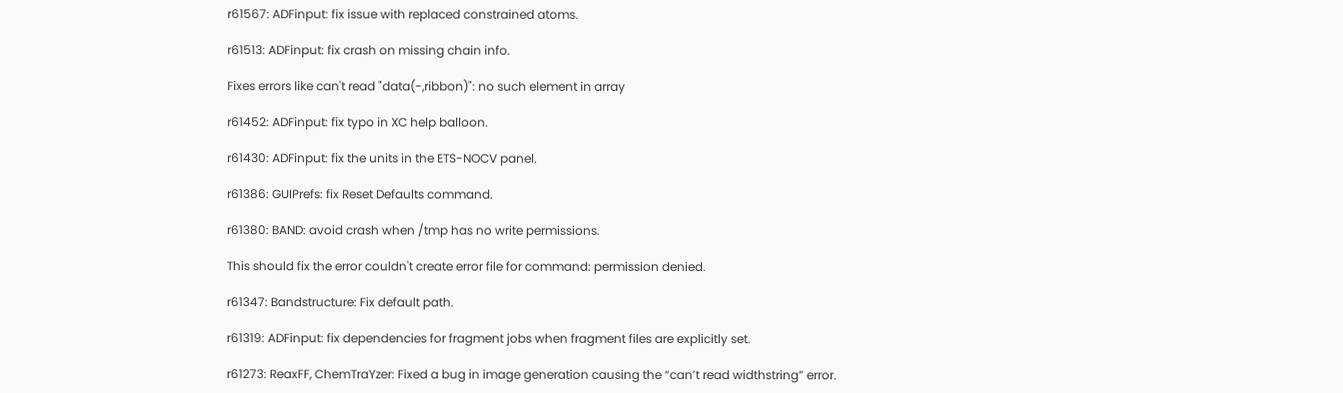r61567: ADFinput: fix issue with replaced constrained atoms.

r61513: ADFinput: fix crash on missing chain info.

Fixes errors like can't read "data(-,ribbon)": no such element in array

r61452: ADFinput: fix typo in XC help balloon.

r61430: ADFinput: fix the units in the ETS-NOCV panel.

r61386: GUIPrefs: fix Reset Defaults command.

r61380: BAND: avoid crash when /tmp has no write permissions.

This should fix the error couldn't create error file for command: permission denied.

r61347: Bandstructure: Fix default path.

r61319: ADFinput: fix dependencies for fragment jobs when fragment files are explicitly set.

r61273: ReaxFF, ChemTraYzer: Fixed a bug in image generation causing the “can’t read widthstring” error.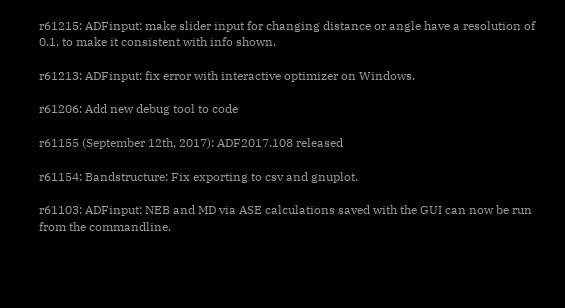r61215: ADFinput: make slider input for changing distance or angle have a resolution of 0.1, to make it consistent with info shown.

r61213: ADFinput: fix error with interactive optimizer on Windows.

r61206: Add new debug tool to code

r61155 (September 12th, 2017): ADF2017.108 released

r61154: Bandstructure: Fix exporting to csv and gnuplot.

r61103: ADFinput: NEB and MD via ASE calculations saved with the GUI can now be run from the commandline.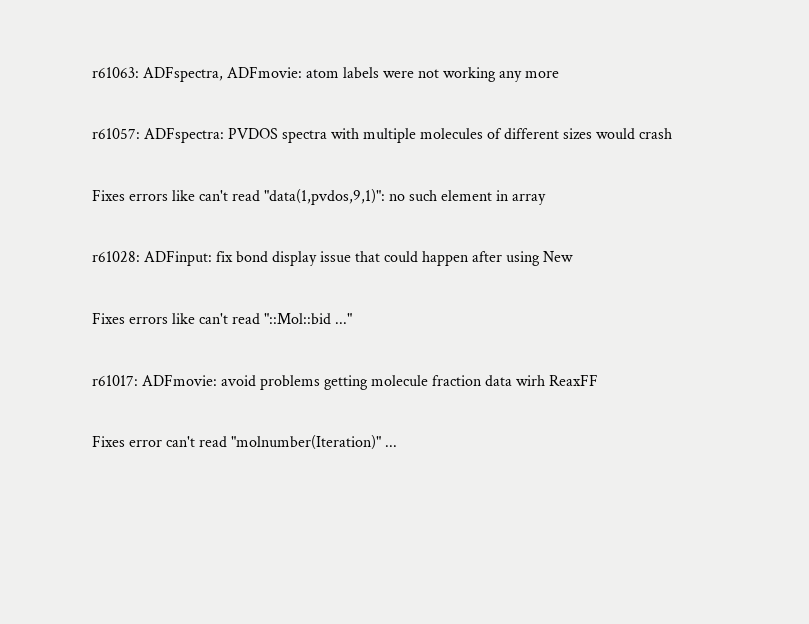r61063: ADFspectra, ADFmovie: atom labels were not working any more

r61057: ADFspectra: PVDOS spectra with multiple molecules of different sizes would crash

Fixes errors like can't read "data(1,pvdos,9,1)": no such element in array

r61028: ADFinput: fix bond display issue that could happen after using New

Fixes errors like can't read "::Mol::bid ..."

r61017: ADFmovie: avoid problems getting molecule fraction data wirh ReaxFF

Fixes error can't read "molnumber(Iteration)" ...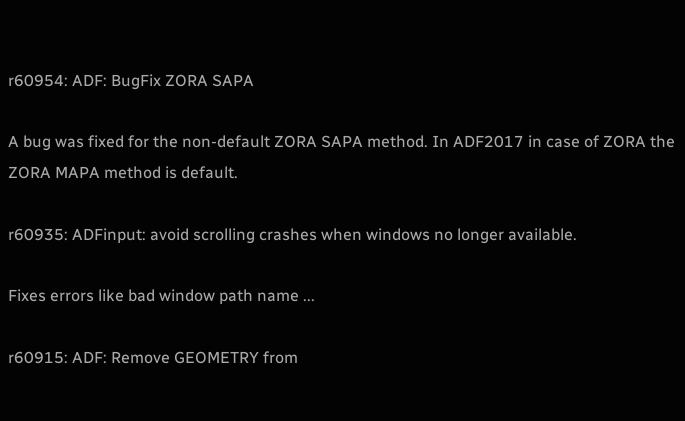r60954: ADF: BugFix ZORA SAPA

A bug was fixed for the non-default ZORA SAPA method. In ADF2017 in case of ZORA the ZORA MAPA method is default.

r60935: ADFinput: avoid scrolling crashes when windows no longer available.

Fixes errors like bad window path name ...

r60915: ADF: Remove GEOMETRY from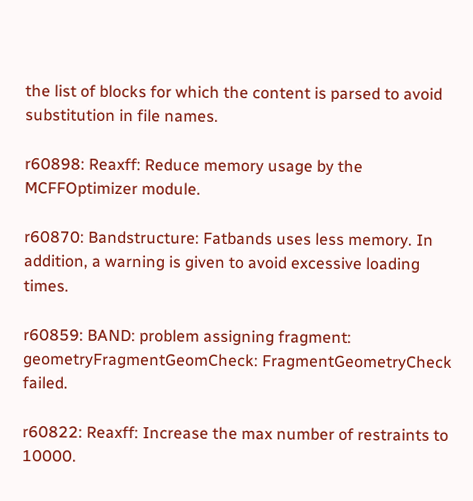the list of blocks for which the content is parsed to avoid substitution in file names.

r60898: Reaxff: Reduce memory usage by the MCFFOptimizer module.

r60870: Bandstructure: Fatbands uses less memory. In addition, a warning is given to avoid excessive loading times.

r60859: BAND: problem assigning fragment: geometryFragmentGeomCheck: FragmentGeometryCheck failed.

r60822: Reaxff: Increase the max number of restraints to 10000.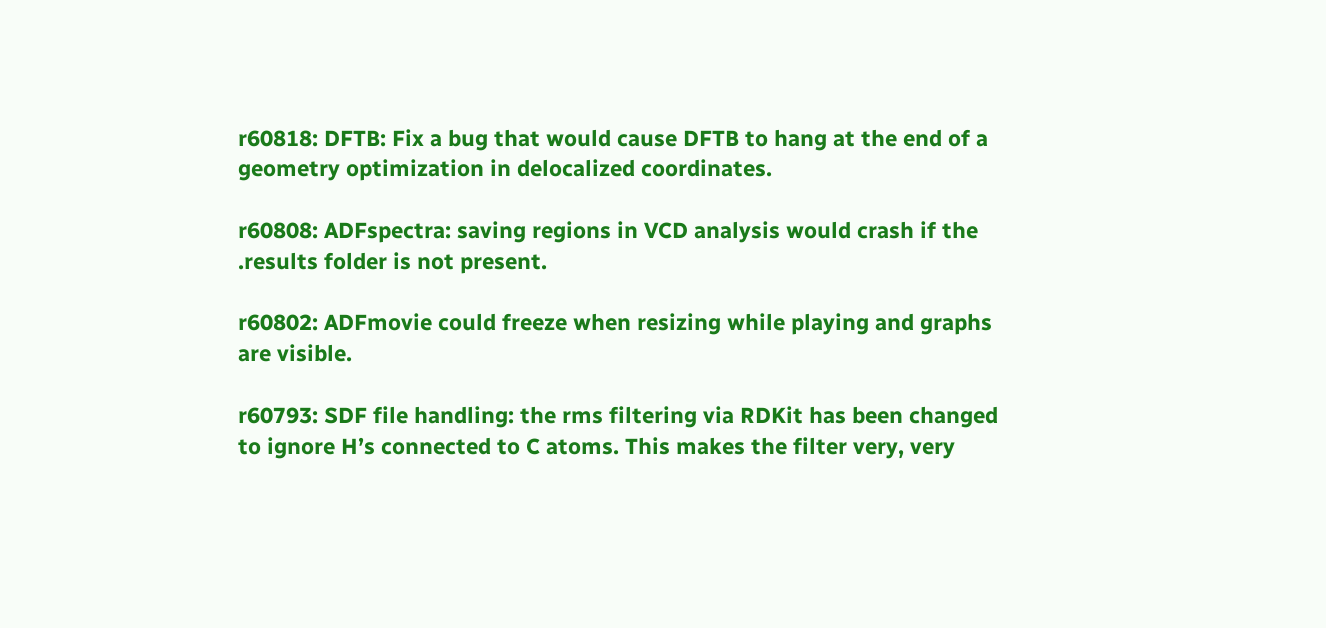r60818: DFTB: Fix a bug that would cause DFTB to hang at the end of a geometry optimization in delocalized coordinates.

r60808: ADFspectra: saving regions in VCD analysis would crash if the .results folder is not present.

r60802: ADFmovie could freeze when resizing while playing and graphs are visible.

r60793: SDF file handling: the rms filtering via RDKit has been changed to ignore H’s connected to C atoms. This makes the filter very, very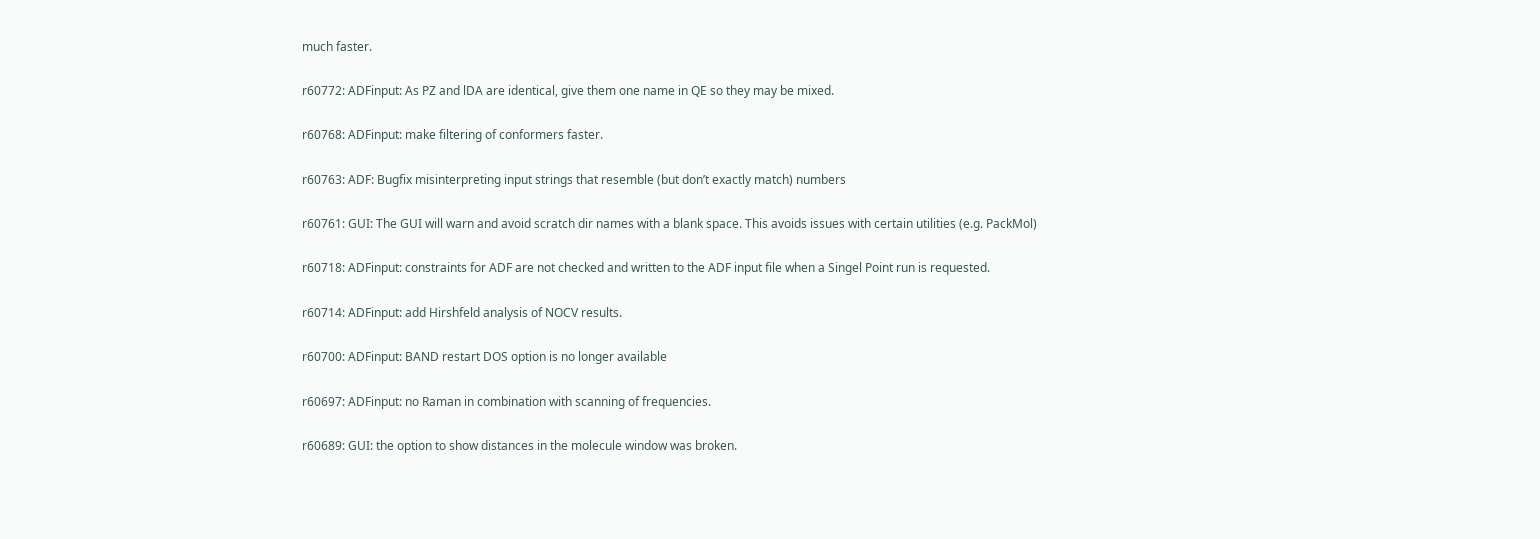much faster.

r60772: ADFinput: As PZ and lDA are identical, give them one name in QE so they may be mixed.

r60768: ADFinput: make filtering of conformers faster.

r60763: ADF: Bugfix misinterpreting input strings that resemble (but don’t exactly match) numbers

r60761: GUI: The GUI will warn and avoid scratch dir names with a blank space. This avoids issues with certain utilities (e.g. PackMol)

r60718: ADFinput: constraints for ADF are not checked and written to the ADF input file when a Singel Point run is requested.

r60714: ADFinput: add Hirshfeld analysis of NOCV results.

r60700: ADFinput: BAND restart DOS option is no longer available

r60697: ADFinput: no Raman in combination with scanning of frequencies.

r60689: GUI: the option to show distances in the molecule window was broken.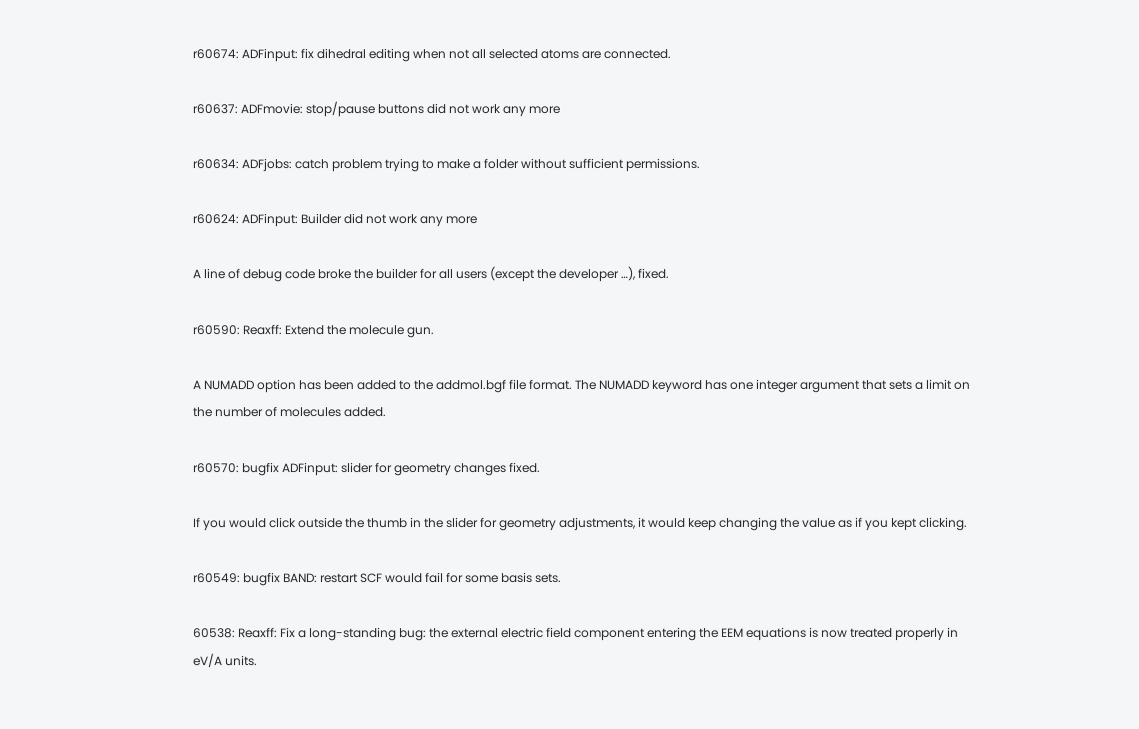r60674: ADFinput: fix dihedral editing when not all selected atoms are connected.

r60637: ADFmovie: stop/pause buttons did not work any more

r60634: ADFjobs: catch problem trying to make a folder without sufficient permissions.

r60624: ADFinput: Builder did not work any more

A line of debug code broke the builder for all users (except the developer …), fixed.

r60590: Reaxff: Extend the molecule gun.

A NUMADD option has been added to the addmol.bgf file format. The NUMADD keyword has one integer argument that sets a limit on the number of molecules added.

r60570: bugfix ADFinput: slider for geometry changes fixed.

If you would click outside the thumb in the slider for geometry adjustments, it would keep changing the value as if you kept clicking.

r60549: bugfix BAND: restart SCF would fail for some basis sets.

60538: Reaxff: Fix a long-standing bug: the external electric field component entering the EEM equations is now treated properly in eV/A units.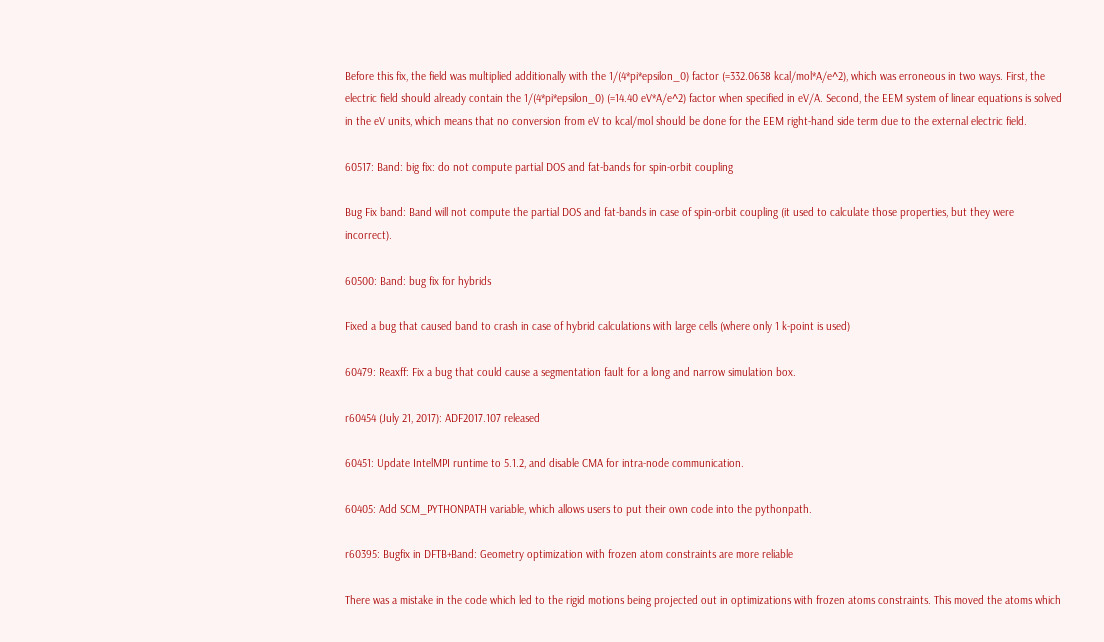Before this fix, the field was multiplied additionally with the 1/(4*pi*epsilon_0) factor (=332.0638 kcal/mol*A/e^2), which was erroneous in two ways. First, the electric field should already contain the 1/(4*pi*epsilon_0) (=14.40 eV*A/e^2) factor when specified in eV/A. Second, the EEM system of linear equations is solved in the eV units, which means that no conversion from eV to kcal/mol should be done for the EEM right-hand side term due to the external electric field.

60517: Band: big fix: do not compute partial DOS and fat-bands for spin-orbit coupling

Bug Fix band: Band will not compute the partial DOS and fat-bands in case of spin-orbit coupling (it used to calculate those properties, but they were incorrect).

60500: Band: bug fix for hybrids

Fixed a bug that caused band to crash in case of hybrid calculations with large cells (where only 1 k-point is used)

60479: Reaxff: Fix a bug that could cause a segmentation fault for a long and narrow simulation box.

r60454 (July 21, 2017): ADF2017.107 released

60451: Update IntelMPI runtime to 5.1.2, and disable CMA for intra-node communication.

60405: Add SCM_PYTHONPATH variable, which allows users to put their own code into the pythonpath.

r60395: Bugfix in DFTB+Band: Geometry optimization with frozen atom constraints are more reliable

There was a mistake in the code which led to the rigid motions being projected out in optimizations with frozen atoms constraints. This moved the atoms which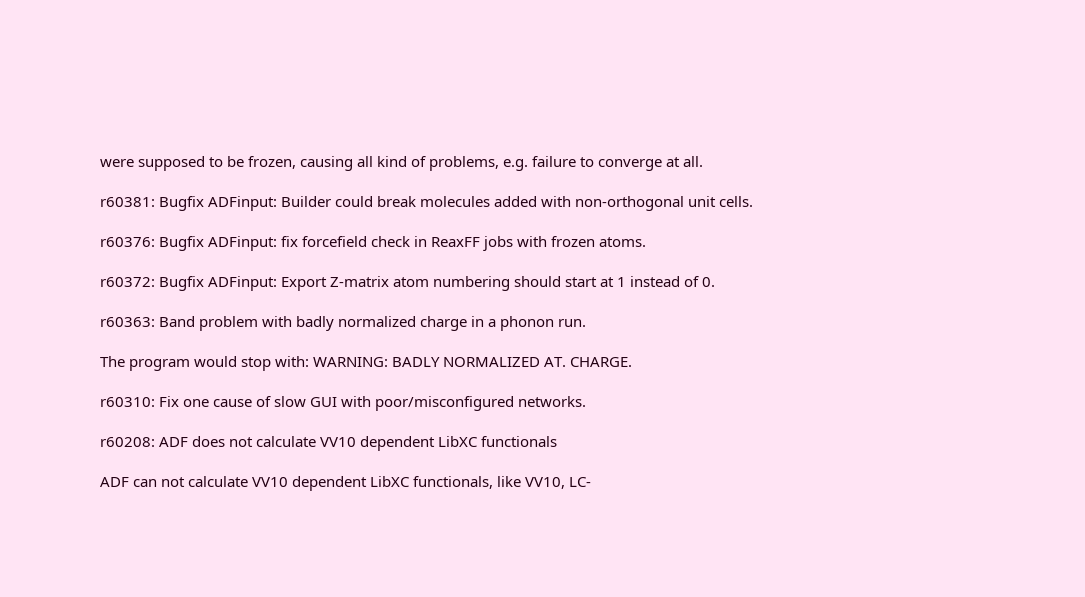were supposed to be frozen, causing all kind of problems, e.g. failure to converge at all.

r60381: Bugfix ADFinput: Builder could break molecules added with non-orthogonal unit cells.

r60376: Bugfix ADFinput: fix forcefield check in ReaxFF jobs with frozen atoms.

r60372: Bugfix ADFinput: Export Z-matrix atom numbering should start at 1 instead of 0.

r60363: Band problem with badly normalized charge in a phonon run.

The program would stop with: WARNING: BADLY NORMALIZED AT. CHARGE.

r60310: Fix one cause of slow GUI with poor/misconfigured networks.

r60208: ADF does not calculate VV10 dependent LibXC functionals

ADF can not calculate VV10 dependent LibXC functionals, like VV10, LC-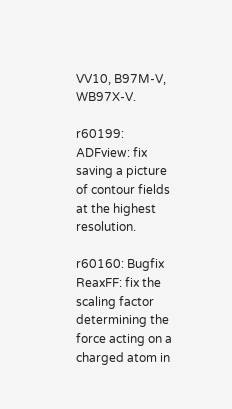VV10, B97M-V, WB97X-V.

r60199: ADFview: fix saving a picture of contour fields at the highest resolution.

r60160: Bugfix ReaxFF: fix the scaling factor determining the force acting on a charged atom in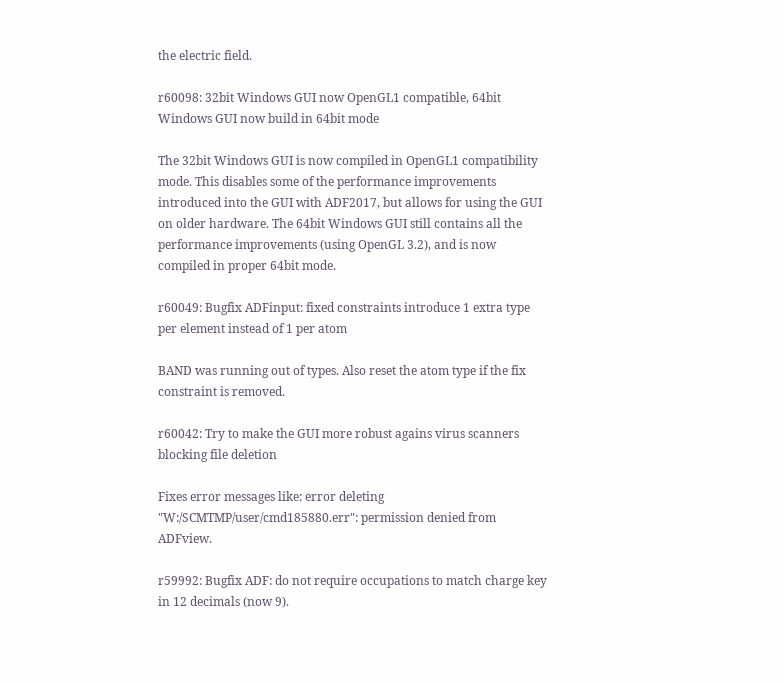the electric field.

r60098: 32bit Windows GUI now OpenGL1 compatible, 64bit Windows GUI now build in 64bit mode

The 32bit Windows GUI is now compiled in OpenGL1 compatibility mode. This disables some of the performance improvements introduced into the GUI with ADF2017, but allows for using the GUI on older hardware. The 64bit Windows GUI still contains all the performance improvements (using OpenGL 3.2), and is now compiled in proper 64bit mode.

r60049: Bugfix ADFinput: fixed constraints introduce 1 extra type per element instead of 1 per atom

BAND was running out of types. Also reset the atom type if the fix constraint is removed.

r60042: Try to make the GUI more robust agains virus scanners blocking file deletion

Fixes error messages like: error deleting "W:/SCMTMP/user/cmd185880.err": permission denied from ADFview.

r59992: Bugfix ADF: do not require occupations to match charge key in 12 decimals (now 9).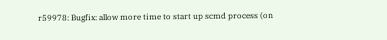r59978: Bugfix: allow more time to start up scmd process (on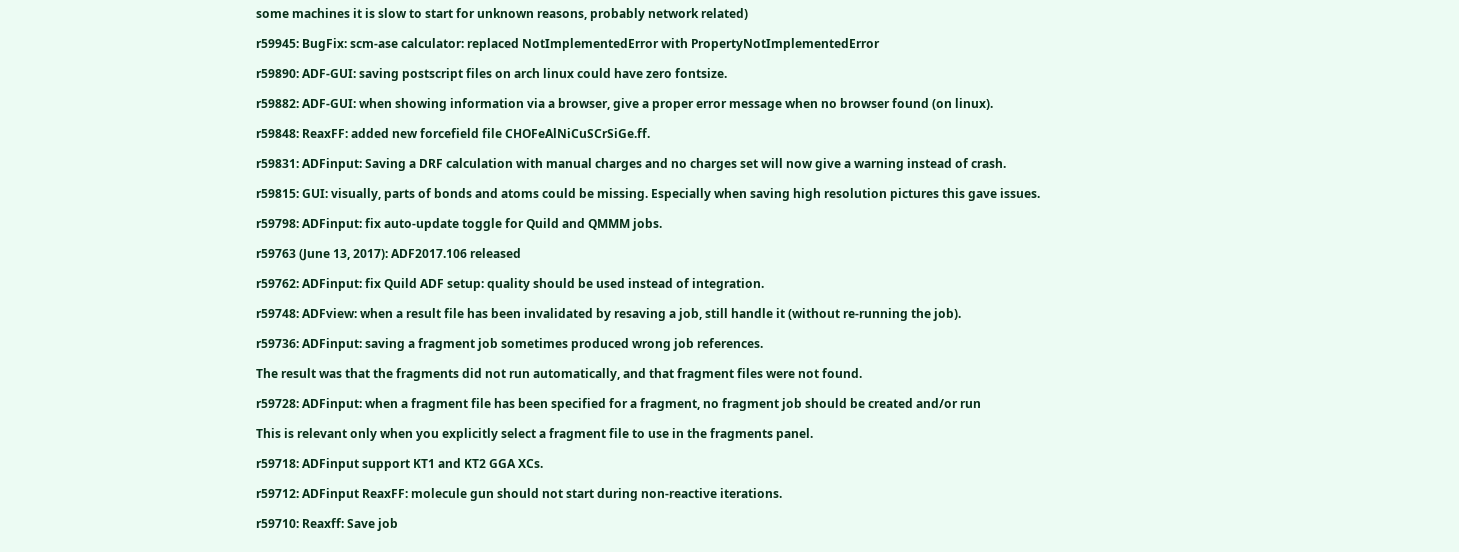some machines it is slow to start for unknown reasons, probably network related)

r59945: BugFix: scm-ase calculator: replaced NotImplementedError with PropertyNotImplementedError

r59890: ADF-GUI: saving postscript files on arch linux could have zero fontsize.

r59882: ADF-GUI: when showing information via a browser, give a proper error message when no browser found (on linux).

r59848: ReaxFF: added new forcefield file CHOFeAlNiCuSCrSiGe.ff.

r59831: ADFinput: Saving a DRF calculation with manual charges and no charges set will now give a warning instead of crash.

r59815: GUI: visually, parts of bonds and atoms could be missing. Especially when saving high resolution pictures this gave issues.

r59798: ADFinput: fix auto-update toggle for Quild and QMMM jobs.

r59763 (June 13, 2017): ADF2017.106 released

r59762: ADFinput: fix Quild ADF setup: quality should be used instead of integration.

r59748: ADFview: when a result file has been invalidated by resaving a job, still handle it (without re-running the job).

r59736: ADFinput: saving a fragment job sometimes produced wrong job references.

The result was that the fragments did not run automatically, and that fragment files were not found.

r59728: ADFinput: when a fragment file has been specified for a fragment, no fragment job should be created and/or run

This is relevant only when you explicitly select a fragment file to use in the fragments panel.

r59718: ADFinput support KT1 and KT2 GGA XCs.

r59712: ADFinput ReaxFF: molecule gun should not start during non-reactive iterations.

r59710: Reaxff: Save job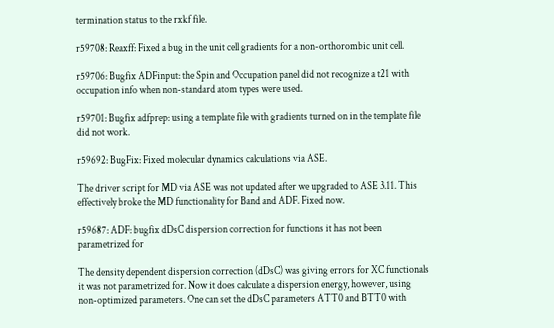termination status to the rxkf file.

r59708: Reaxff: Fixed a bug in the unit cell gradients for a non-orthorombic unit cell.

r59706: Bugfix ADFinput: the Spin and Occupation panel did not recognize a t21 with occupation info when non-standard atom types were used.

r59701: Bugfix adfprep: using a template file with gradients turned on in the template file did not work.

r59692: BugFix: Fixed molecular dynamics calculations via ASE.

The driver script for MD via ASE was not updated after we upgraded to ASE 3.11. This effectively broke the MD functionality for Band and ADF. Fixed now.

r59687: ADF: bugfix dDsC dispersion correction for functions it has not been parametrized for

The density dependent dispersion correction (dDsC) was giving errors for XC functionals it was not parametrized for. Now it does calculate a dispersion energy, however, using non-optimized parameters. One can set the dDsC parameters ATT0 and BTT0 with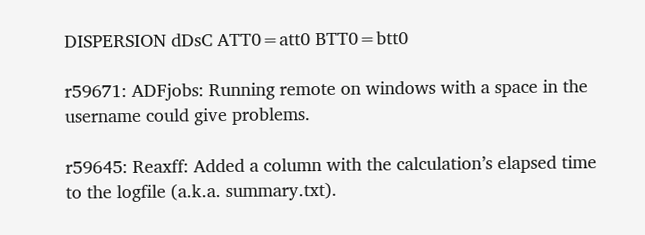DISPERSION dDsC ATT0=att0 BTT0=btt0

r59671: ADFjobs: Running remote on windows with a space in the username could give problems.

r59645: Reaxff: Added a column with the calculation’s elapsed time to the logfile (a.k.a. summary.txt).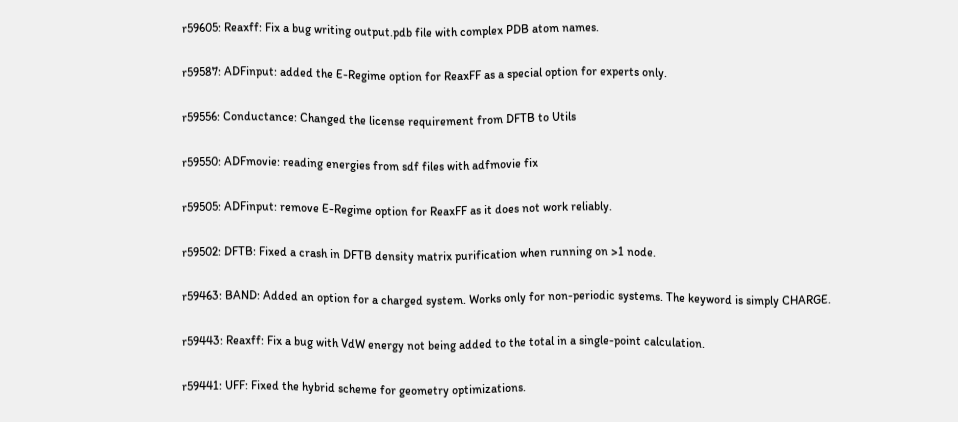r59605: Reaxff: Fix a bug writing output.pdb file with complex PDB atom names.

r59587: ADFinput: added the E-Regime option for ReaxFF as a special option for experts only.

r59556: Conductance: Changed the license requirement from DFTB to Utils

r59550: ADFmovie: reading energies from sdf files with adfmovie fix

r59505: ADFinput: remove E-Regime option for ReaxFF as it does not work reliably.

r59502: DFTB: Fixed a crash in DFTB density matrix purification when running on >1 node.

r59463: BAND: Added an option for a charged system. Works only for non-periodic systems. The keyword is simply CHARGE.

r59443: Reaxff: Fix a bug with VdW energy not being added to the total in a single-point calculation.

r59441: UFF: Fixed the hybrid scheme for geometry optimizations.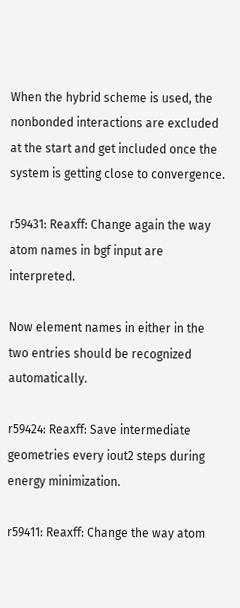When the hybrid scheme is used, the nonbonded interactions are excluded at the start and get included once the system is getting close to convergence.

r59431: Reaxff: Change again the way atom names in bgf input are interpreted.

Now element names in either in the two entries should be recognized automatically.

r59424: Reaxff: Save intermediate geometries every iout2 steps during energy minimization.

r59411: Reaxff: Change the way atom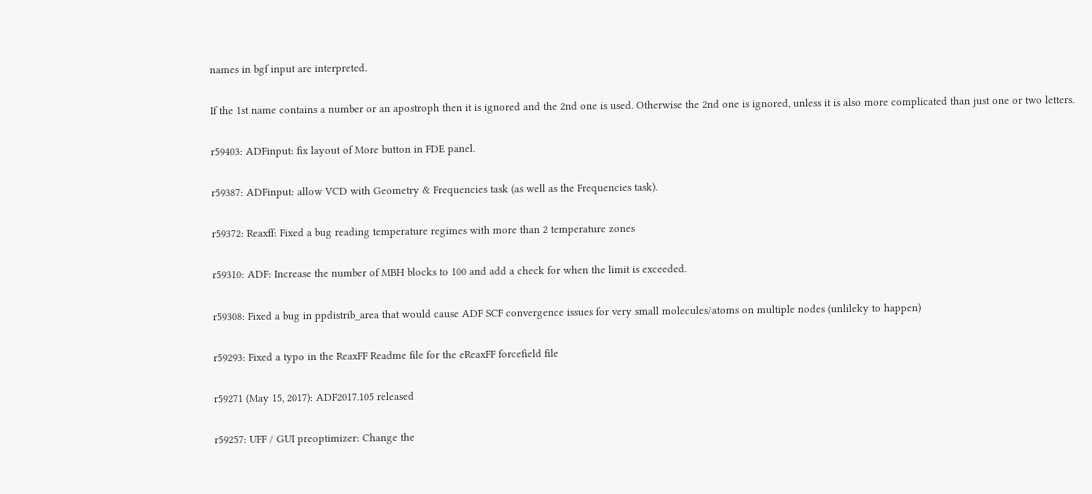names in bgf input are interpreted.

If the 1st name contains a number or an apostroph then it is ignored and the 2nd one is used. Otherwise the 2nd one is ignored, unless it is also more complicated than just one or two letters.

r59403: ADFinput: fix layout of More button in FDE panel.

r59387: ADFinput: allow VCD with Geometry & Frequencies task (as well as the Frequencies task).

r59372: Reaxff: Fixed a bug reading temperature regimes with more than 2 temperature zones

r59310: ADF: Increase the number of MBH blocks to 100 and add a check for when the limit is exceeded.

r59308: Fixed a bug in ppdistrib_area that would cause ADF SCF convergence issues for very small molecules/atoms on multiple nodes (unlileky to happen)

r59293: Fixed a typo in the ReaxFF Readme file for the eReaxFF forcefield file

r59271 (May 15, 2017): ADF2017.105 released

r59257: UFF / GUI preoptimizer: Change the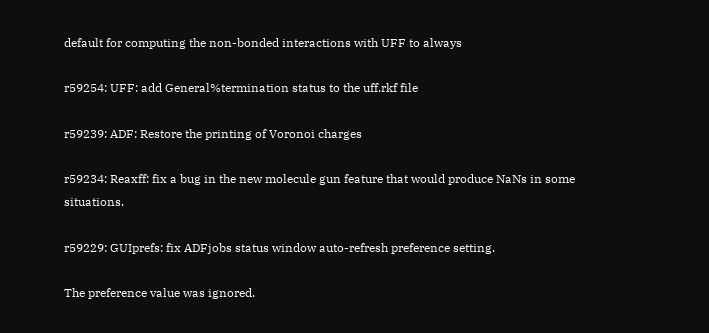default for computing the non-bonded interactions with UFF to always

r59254: UFF: add General%termination status to the uff.rkf file

r59239: ADF: Restore the printing of Voronoi charges

r59234: Reaxff: fix a bug in the new molecule gun feature that would produce NaNs in some situations.

r59229: GUIprefs: fix ADFjobs status window auto-refresh preference setting.

The preference value was ignored.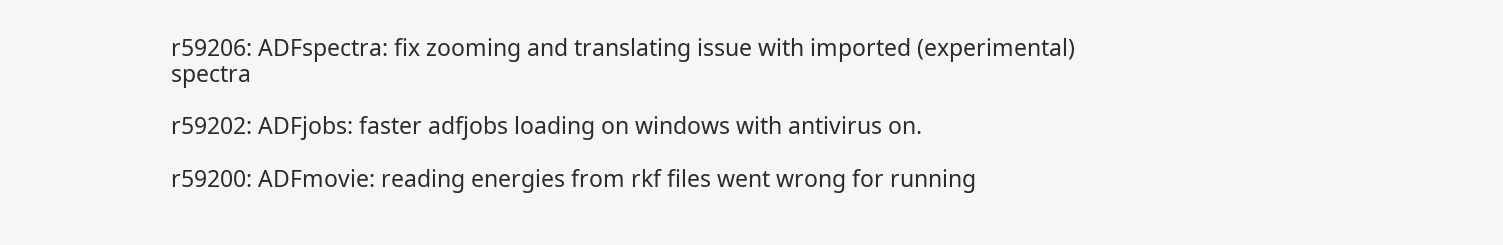r59206: ADFspectra: fix zooming and translating issue with imported (experimental) spectra

r59202: ADFjobs: faster adfjobs loading on windows with antivirus on.

r59200: ADFmovie: reading energies from rkf files went wrong for running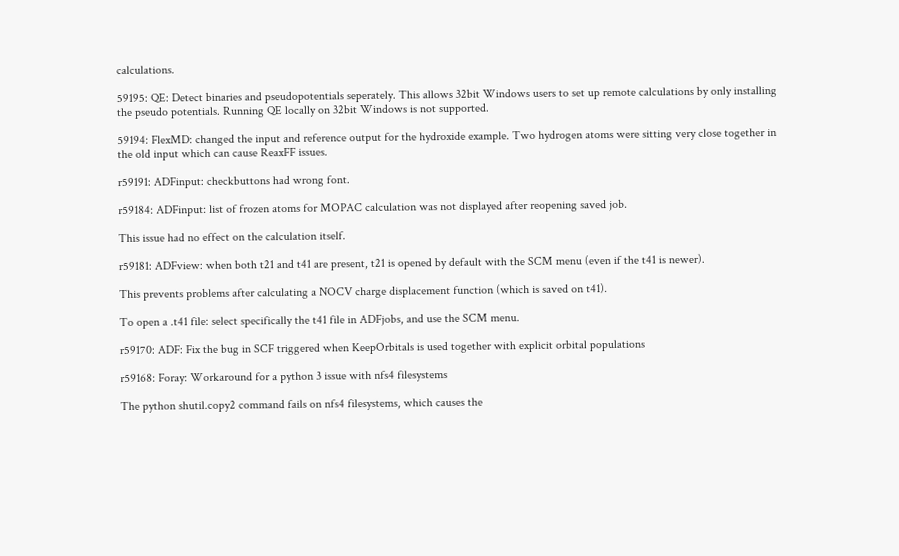calculations.

59195: QE: Detect binaries and pseudopotentials seperately. This allows 32bit Windows users to set up remote calculations by only installing the pseudo potentials. Running QE locally on 32bit Windows is not supported.

59194: FlexMD: changed the input and reference output for the hydroxide example. Two hydrogen atoms were sitting very close together in the old input which can cause ReaxFF issues.

r59191: ADFinput: checkbuttons had wrong font.

r59184: ADFinput: list of frozen atoms for MOPAC calculation was not displayed after reopening saved job.

This issue had no effect on the calculation itself.

r59181: ADFview: when both t21 and t41 are present, t21 is opened by default with the SCM menu (even if the t41 is newer).

This prevents problems after calculating a NOCV charge displacement function (which is saved on t41).

To open a .t41 file: select specifically the t41 file in ADFjobs, and use the SCM menu.

r59170: ADF: Fix the bug in SCF triggered when KeepOrbitals is used together with explicit orbital populations

r59168: Foray: Workaround for a python 3 issue with nfs4 filesystems

The python shutil.copy2 command fails on nfs4 filesystems, which causes the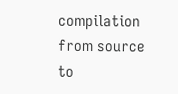compilation from source to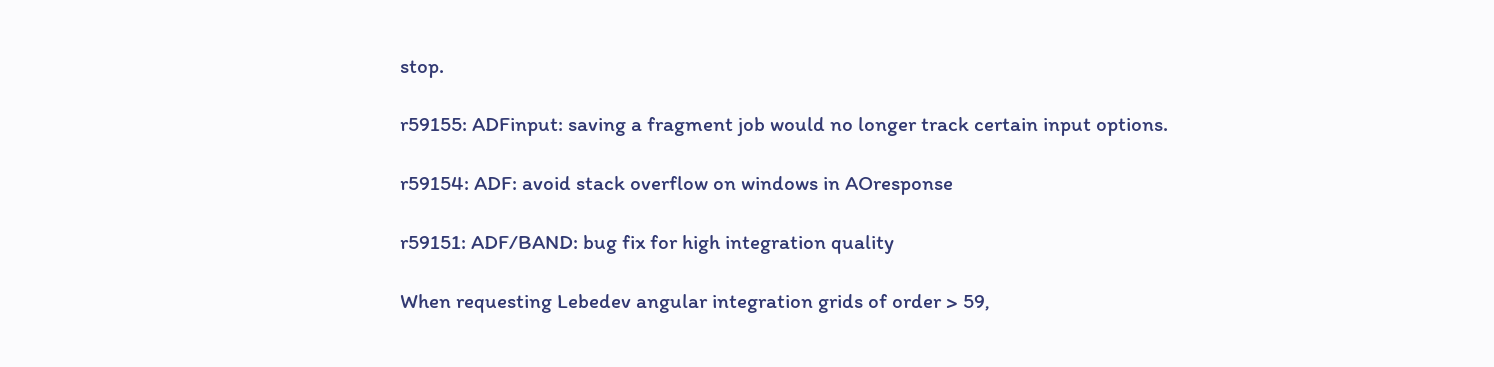stop.

r59155: ADFinput: saving a fragment job would no longer track certain input options.

r59154: ADF: avoid stack overflow on windows in AOresponse

r59151: ADF/BAND: bug fix for high integration quality

When requesting Lebedev angular integration grids of order > 59,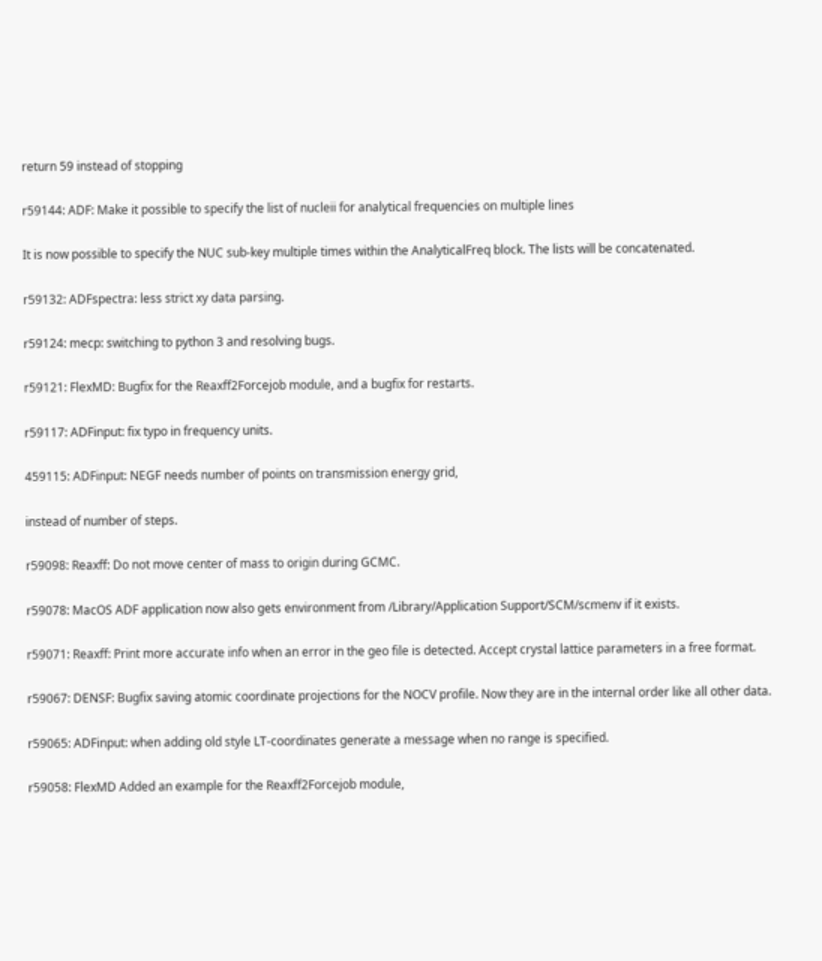return 59 instead of stopping

r59144: ADF: Make it possible to specify the list of nucleii for analytical frequencies on multiple lines

It is now possible to specify the NUC sub-key multiple times within the AnalyticalFreq block. The lists will be concatenated.

r59132: ADFspectra: less strict xy data parsing.

r59124: mecp: switching to python 3 and resolving bugs.

r59121: FlexMD: Bugfix for the Reaxff2Forcejob module, and a bugfix for restarts.

r59117: ADFinput: fix typo in frequency units.

459115: ADFinput: NEGF needs number of points on transmission energy grid,

instead of number of steps.

r59098: Reaxff: Do not move center of mass to origin during GCMC.

r59078: MacOS ADF application now also gets environment from /Library/Application Support/SCM/scmenv if it exists.

r59071: Reaxff: Print more accurate info when an error in the geo file is detected. Accept crystal lattice parameters in a free format.

r59067: DENSF: Bugfix saving atomic coordinate projections for the NOCV profile. Now they are in the internal order like all other data.

r59065: ADFinput: when adding old style LT-coordinates generate a message when no range is specified.

r59058: FlexMD Added an example for the Reaxff2Forcejob module,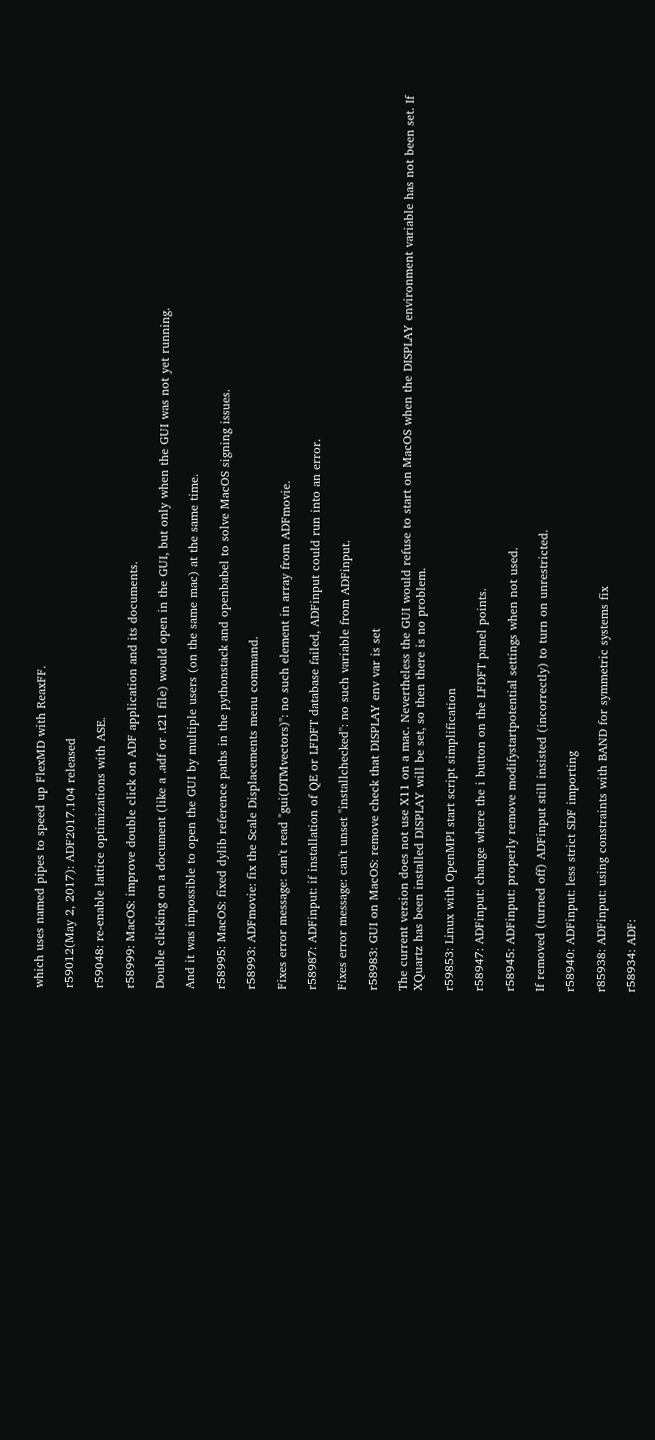which uses named pipes to speed up FlexMD with ReaxFF.

r59012(May 2, 2017): ADF2017.104 released

r59048: re-enable lattice optimizations with ASE.

r58999: MacOS: improve double click on ADF application and its documents.

Double clicking on a document (like a .adf or .t21 file) would open in the GUI, but only when the GUI was not yet running.

And it was impossible to open the GUI by multiple users (on the same mac) at the same time.

r58995: MacOS: fixed dylib reference paths in the pythonstack and openbabel to solve MacOS signing issues.

r58993: ADFmovie: fix the Scale Displacements menu command.

Fixes error message: can't read "gui(DTMvectors)": no such element in array from ADFmovie.

r58987: ADFinput: if installation of QE or LFDFT database failed, ADFinput could run into an error.

Fixes error message: can't unset "installchecked": no such variable from ADFinput.

r58983: GUI on MacOS: remove check that DISPLAY env var is set

The current version does not use X11 on a mac. Nevertheless the GUI would refuse to start on MacOS when the DISPLAY environment variable has not been set. If XQuartz has been installed DISPLAY will be set, so then there is no problem.

r59853: Linux with OpenMPI start script simplification

r58947: ADFinput: change where the i button on the LFDFT panel points.

r58945: ADFinput: properly remove modifystartpotential settings when not used.

If removed (turned off) ADFinput still insisted (incorrectly) to turn on unrestricted.

r58940: ADFinput: less strict SDF importing

r85938: ADFinput: using constraints with BAND for symmetric systems fix

r58934: ADF: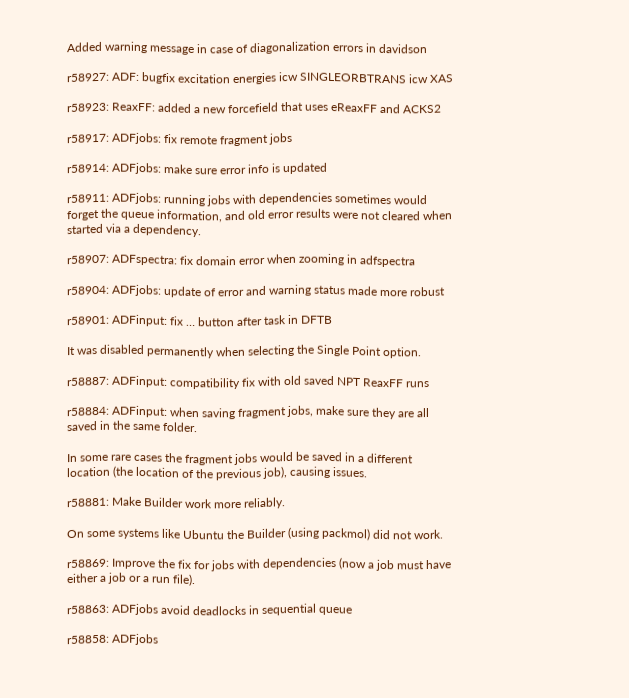Added warning message in case of diagonalization errors in davidson

r58927: ADF: bugfix excitation energies icw SINGLEORBTRANS icw XAS

r58923: ReaxFF: added a new forcefield that uses eReaxFF and ACKS2

r58917: ADFjobs: fix remote fragment jobs

r58914: ADFjobs: make sure error info is updated

r58911: ADFjobs: running jobs with dependencies sometimes would forget the queue information, and old error results were not cleared when started via a dependency.

r58907: ADFspectra: fix domain error when zooming in adfspectra

r58904: ADFjobs: update of error and warning status made more robust

r58901: ADFinput: fix … button after task in DFTB

It was disabled permanently when selecting the Single Point option.

r58887: ADFinput: compatibility fix with old saved NPT ReaxFF runs

r58884: ADFinput: when saving fragment jobs, make sure they are all saved in the same folder.

In some rare cases the fragment jobs would be saved in a different location (the location of the previous job), causing issues.

r58881: Make Builder work more reliably.

On some systems like Ubuntu the Builder (using packmol) did not work.

r58869: Improve the fix for jobs with dependencies (now a job must have either a job or a run file).

r58863: ADFjobs avoid deadlocks in sequential queue

r58858: ADFjobs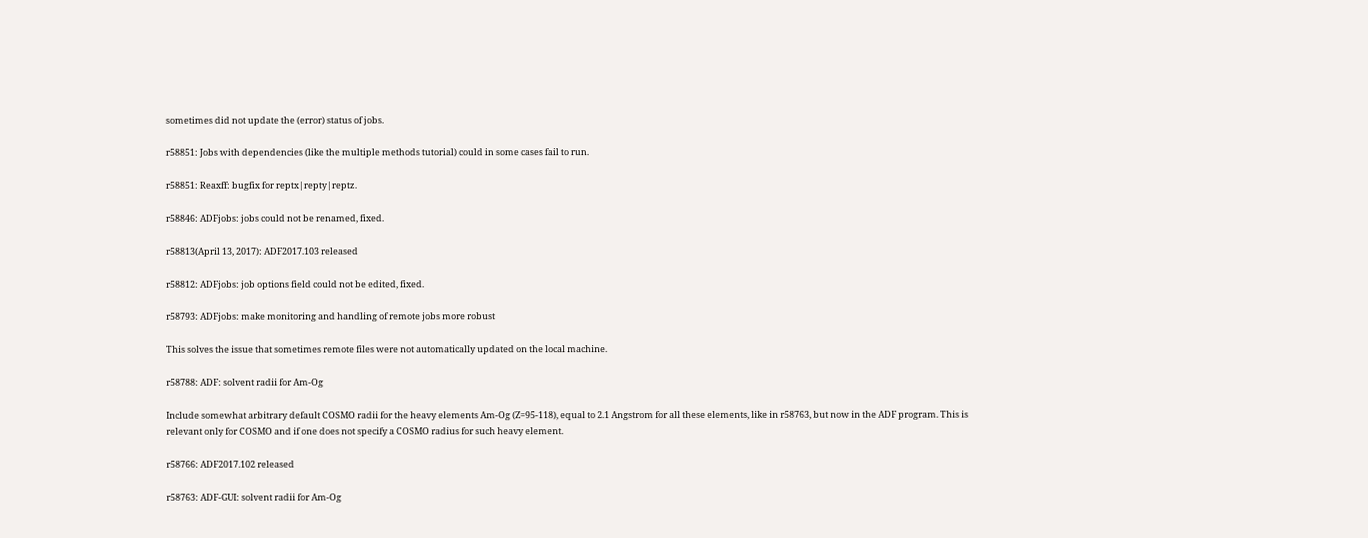sometimes did not update the (error) status of jobs.

r58851: Jobs with dependencies (like the multiple methods tutorial) could in some cases fail to run.

r58851: Reaxff: bugfix for reptx|repty|reptz.

r58846: ADFjobs: jobs could not be renamed, fixed.

r58813(April 13, 2017): ADF2017.103 released

r58812: ADFjobs: job options field could not be edited, fixed.

r58793: ADFjobs: make monitoring and handling of remote jobs more robust

This solves the issue that sometimes remote files were not automatically updated on the local machine.

r58788: ADF: solvent radii for Am-Og

Include somewhat arbitrary default COSMO radii for the heavy elements Am-Og (Z=95-118), equal to 2.1 Angstrom for all these elements, like in r58763, but now in the ADF program. This is relevant only for COSMO and if one does not specify a COSMO radius for such heavy element.

r58766: ADF2017.102 released

r58763: ADF-GUI: solvent radii for Am-Og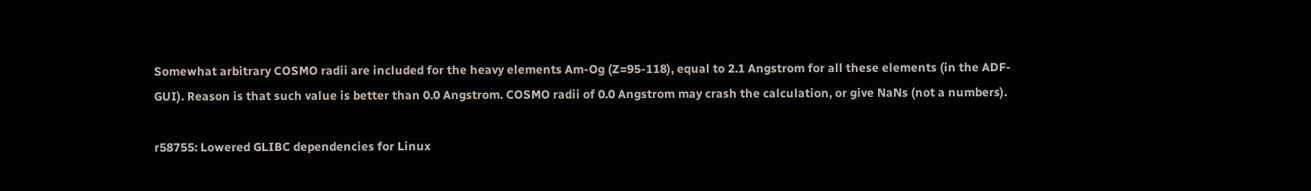Somewhat arbitrary COSMO radii are included for the heavy elements Am-Og (Z=95-118), equal to 2.1 Angstrom for all these elements (in the ADF-GUI). Reason is that such value is better than 0.0 Angstrom. COSMO radii of 0.0 Angstrom may crash the calculation, or give NaNs (not a numbers).

r58755: Lowered GLIBC dependencies for Linux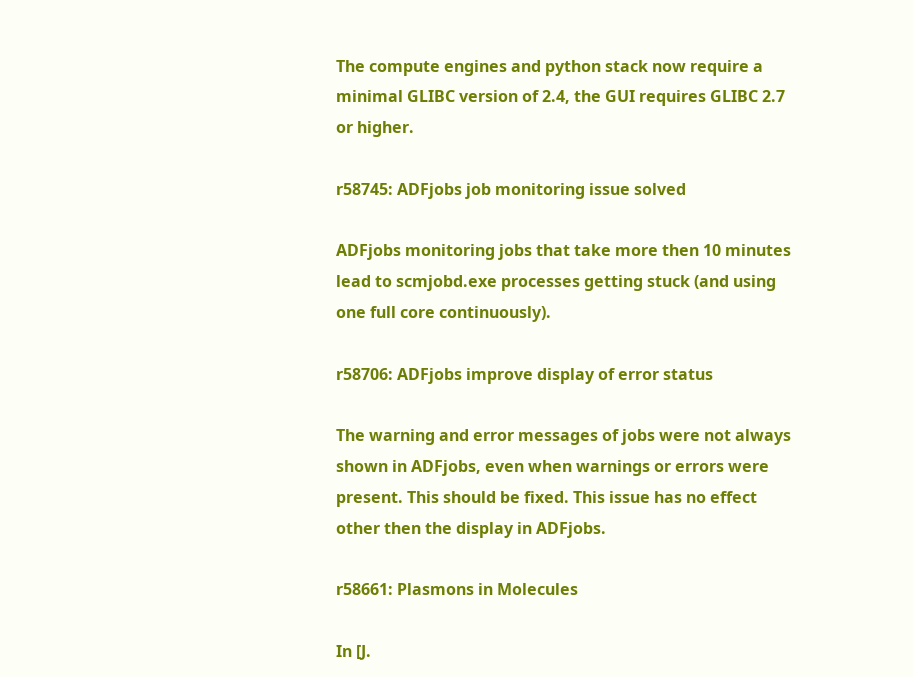The compute engines and python stack now require a minimal GLIBC version of 2.4, the GUI requires GLIBC 2.7 or higher.

r58745: ADFjobs job monitoring issue solved

ADFjobs monitoring jobs that take more then 10 minutes lead to scmjobd.exe processes getting stuck (and using one full core continuously).

r58706: ADFjobs improve display of error status

The warning and error messages of jobs were not always shown in ADFjobs, even when warnings or errors were present. This should be fixed. This issue has no effect other then the display in ADFjobs.

r58661: Plasmons in Molecules

In [J.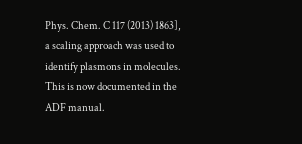Phys. Chem. C 117 (2013) 1863], a scaling approach was used to identify plasmons in molecules. This is now documented in the ADF manual.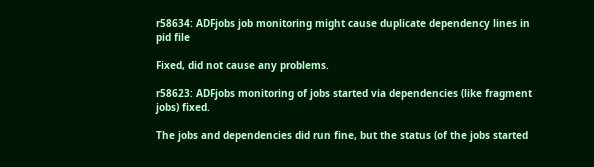r58634: ADFjobs job monitoring might cause duplicate dependency lines in pid file

Fixed, did not cause any problems.

r58623: ADFjobs monitoring of jobs started via dependencies (like fragment jobs) fixed.

The jobs and dependencies did run fine, but the status (of the jobs started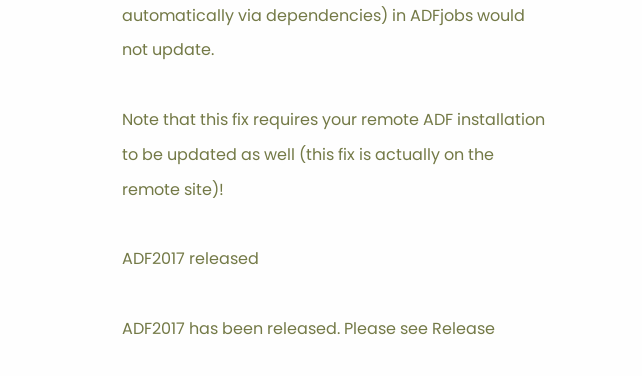automatically via dependencies) in ADFjobs would not update.

Note that this fix requires your remote ADF installation to be updated as well (this fix is actually on the remote site)!

ADF2017 released

ADF2017 has been released. Please see Release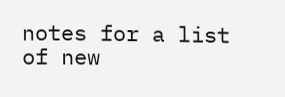notes for a list of new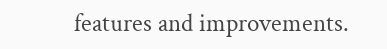features and improvements.